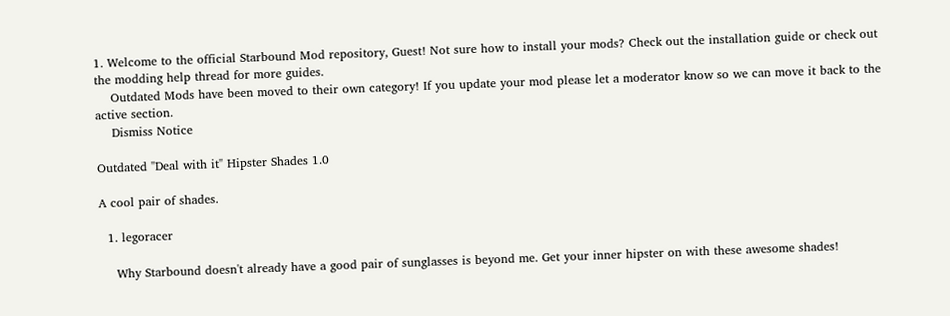1. Welcome to the official Starbound Mod repository, Guest! Not sure how to install your mods? Check out the installation guide or check out the modding help thread for more guides.
    Outdated Mods have been moved to their own category! If you update your mod please let a moderator know so we can move it back to the active section.
    Dismiss Notice

Outdated "Deal with it" Hipster Shades 1.0

A cool pair of shades.

  1. legoracer

    Why Starbound doesn't already have a good pair of sunglasses is beyond me. Get your inner hipster on with these awesome shades!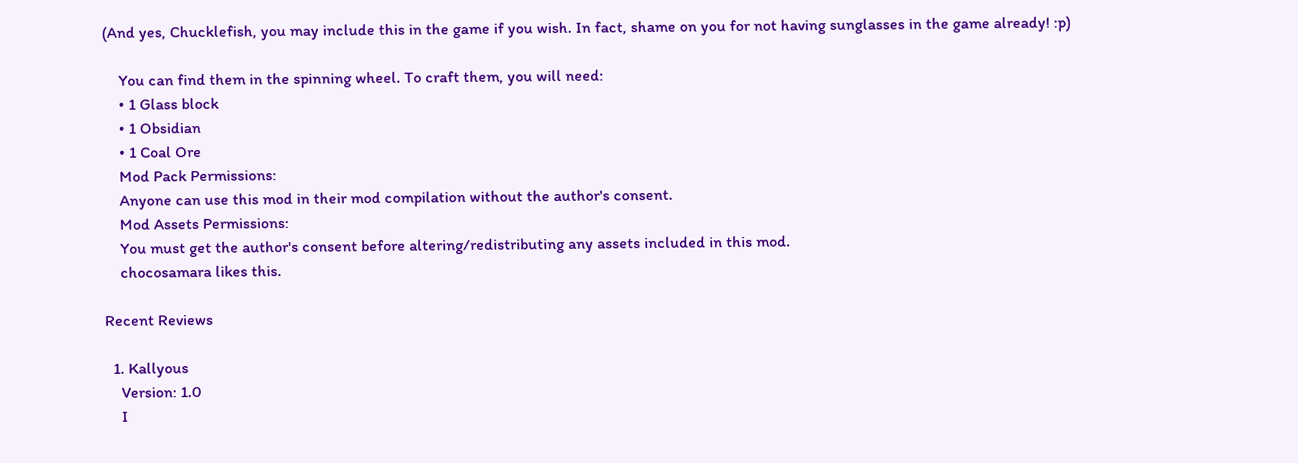(And yes, Chucklefish, you may include this in the game if you wish. In fact, shame on you for not having sunglasses in the game already! :p)

    You can find them in the spinning wheel. To craft them, you will need:
    • 1 Glass block
    • 1 Obsidian
    • 1 Coal Ore
    Mod Pack Permissions:
    Anyone can use this mod in their mod compilation without the author's consent.
    Mod Assets Permissions:
    You must get the author's consent before altering/redistributing any assets included in this mod.
    chocosamara likes this.

Recent Reviews

  1. Kallyous
    Version: 1.0
    I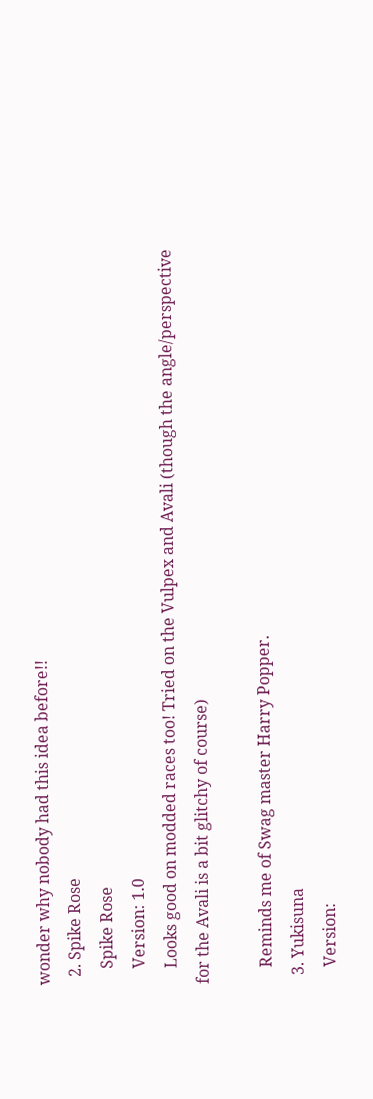wonder why nobody had this idea before!!
  2. Spike Rose
    Spike Rose
    Version: 1.0
    Looks good on modded races too! Tried on the Vulpex and Avali (though the angle/perspective for the Avali is a bit glitchy of course)

    Reminds me of Swag master Harry Popper.
  3. Yukisuna
    Version: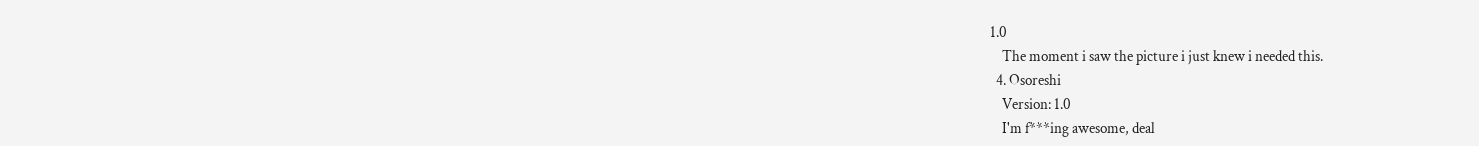1.0
    The moment i saw the picture i just knew i needed this.
  4. Osoreshi
    Version: 1.0
    I'm f***ing awesome, deal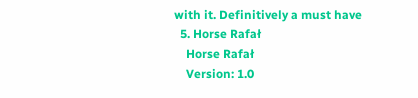with it. Definitively a must have
  5. Horse Rafał
    Horse Rafał
    Version: 1.0